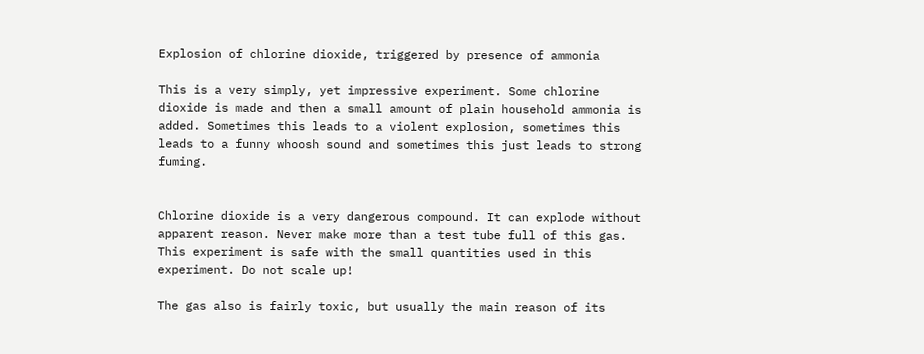Explosion of chlorine dioxide, triggered by presence of ammonia

This is a very simply, yet impressive experiment. Some chlorine dioxide is made and then a small amount of plain household ammonia is added. Sometimes this leads to a violent explosion, sometimes this leads to a funny whoosh sound and sometimes this just leads to strong fuming.


Chlorine dioxide is a very dangerous compound. It can explode without apparent reason. Never make more than a test tube full of this gas. This experiment is safe with the small quantities used in this experiment. Do not scale up!

The gas also is fairly toxic, but usually the main reason of its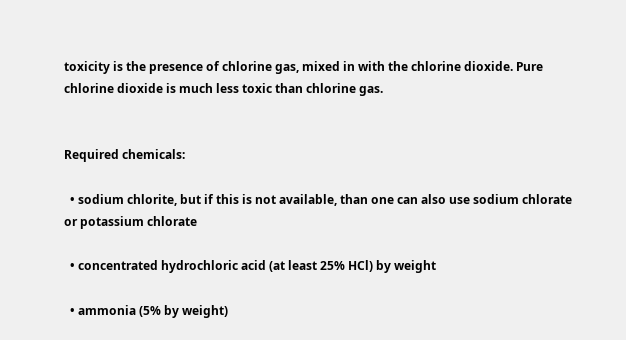toxicity is the presence of chlorine gas, mixed in with the chlorine dioxide. Pure chlorine dioxide is much less toxic than chlorine gas.


Required chemicals:

  • sodium chlorite, but if this is not available, than one can also use sodium chlorate or potassium chlorate

  • concentrated hydrochloric acid (at least 25% HCl) by weight

  • ammonia (5% by weight)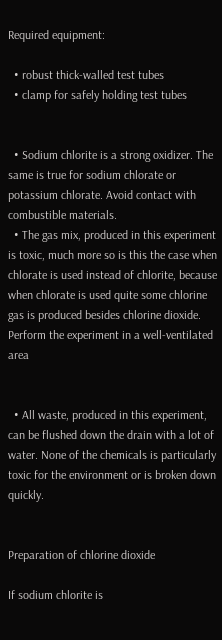Required equipment:

  • robust thick-walled test tubes
  • clamp for safely holding test tubes


  • Sodium chlorite is a strong oxidizer. The same is true for sodium chlorate or potassium chlorate. Avoid contact with combustible materials.
  • The gas mix, produced in this experiment is toxic, much more so is this the case when chlorate is used instead of chlorite, because when chlorate is used quite some chlorine gas is produced besides chlorine dioxide. Perform the experiment in a well-ventilated area


  • All waste, produced in this experiment, can be flushed down the drain with a lot of water. None of the chemicals is particularly toxic for the environment or is broken down quickly.


Preparation of chlorine dioxide

If sodium chlorite is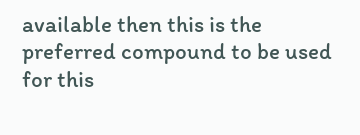available then this is the preferred compound to be used for this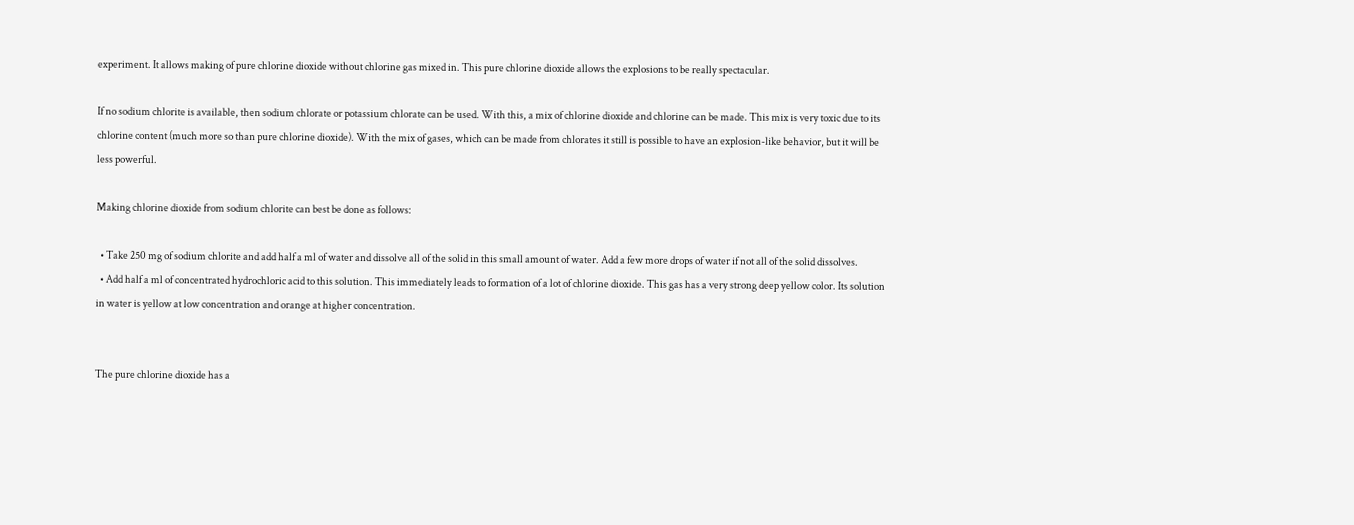experiment. It allows making of pure chlorine dioxide without chlorine gas mixed in. This pure chlorine dioxide allows the explosions to be really spectacular.

If no sodium chlorite is available, then sodium chlorate or potassium chlorate can be used. With this, a mix of chlorine dioxide and chlorine can be made. This mix is very toxic due to its chlorine content (much more so than pure chlorine dioxide). With the mix of gases, which can be made from chlorates it still is possible to have an explosion-like behavior, but it will be less powerful.

Making chlorine dioxide from sodium chlorite can best be done as follows:

  • Take 250 mg of sodium chlorite and add half a ml of water and dissolve all of the solid in this small amount of water. Add a few more drops of water if not all of the solid dissolves.
  • Add half a ml of concentrated hydrochloric acid to this solution. This immediately leads to formation of a lot of chlorine dioxide. This gas has a very strong deep yellow color. Its solution in water is yellow at low concentration and orange at higher concentration.


The pure chlorine dioxide has a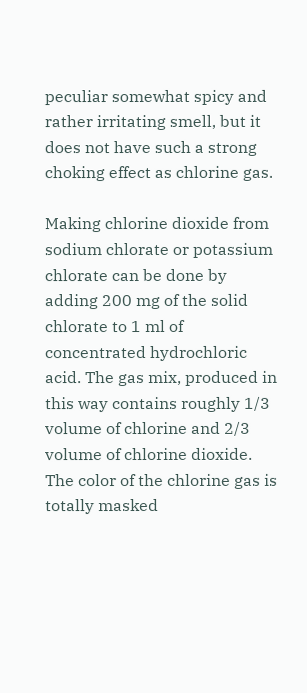peculiar somewhat spicy and rather irritating smell, but it does not have such a strong choking effect as chlorine gas.

Making chlorine dioxide from sodium chlorate or potassium chlorate can be done by adding 200 mg of the solid chlorate to 1 ml of concentrated hydrochloric acid. The gas mix, produced in this way contains roughly 1/3 volume of chlorine and 2/3 volume of chlorine dioxide. The color of the chlorine gas is totally masked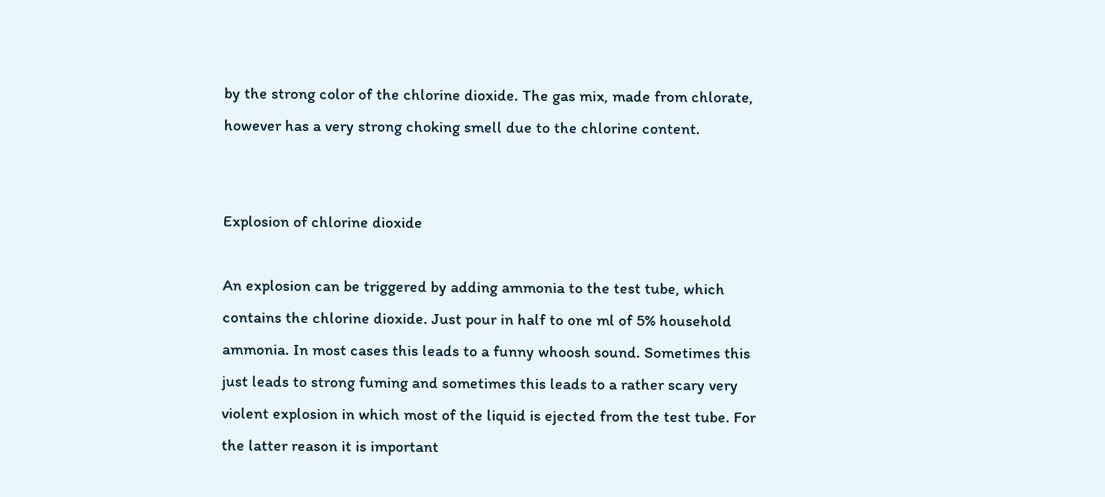by the strong color of the chlorine dioxide. The gas mix, made from chlorate, however has a very strong choking smell due to the chlorine content.


Explosion of chlorine dioxide

An explosion can be triggered by adding ammonia to the test tube, which contains the chlorine dioxide. Just pour in half to one ml of 5% household ammonia. In most cases this leads to a funny whoosh sound. Sometimes this just leads to strong fuming and sometimes this leads to a rather scary very violent explosion in which most of the liquid is ejected from the test tube. For the latter reason it is important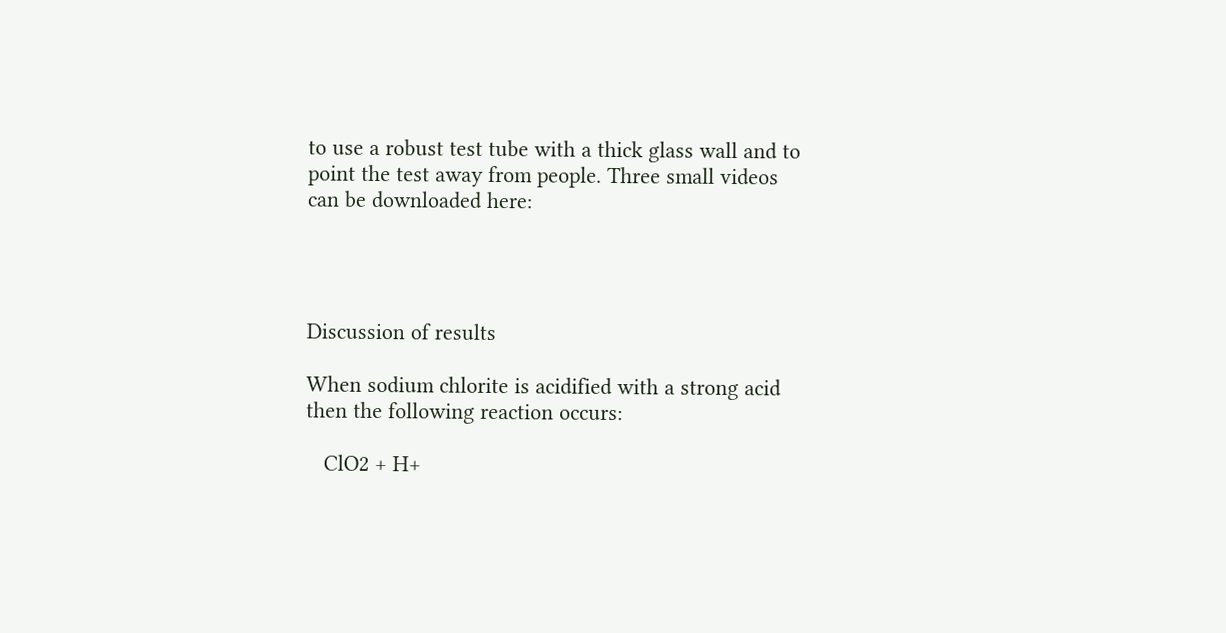to use a robust test tube with a thick glass wall and to point the test away from people. Three small videos can be downloaded here:




Discussion of results

When sodium chlorite is acidified with a strong acid then the following reaction occurs:

   ClO2 + H+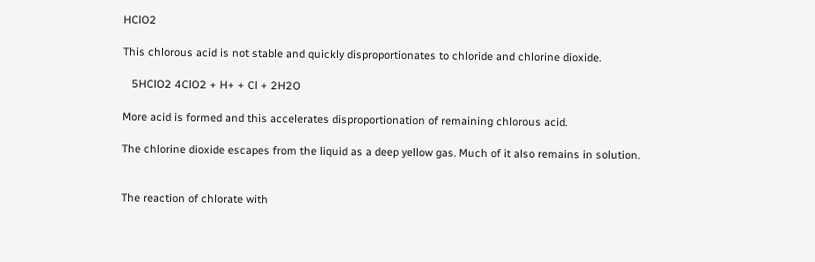HClO2

This chlorous acid is not stable and quickly disproportionates to chloride and chlorine dioxide.

   5HClO2 4ClO2 + H+ + Cl + 2H2O

More acid is formed and this accelerates disproportionation of remaining chlorous acid.

The chlorine dioxide escapes from the liquid as a deep yellow gas. Much of it also remains in solution.


The reaction of chlorate with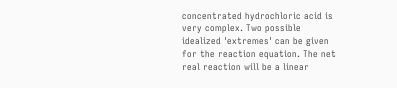concentrated hydrochloric acid is very complex. Two possible idealized 'extremes' can be given for the reaction equation. The net real reaction will be a linear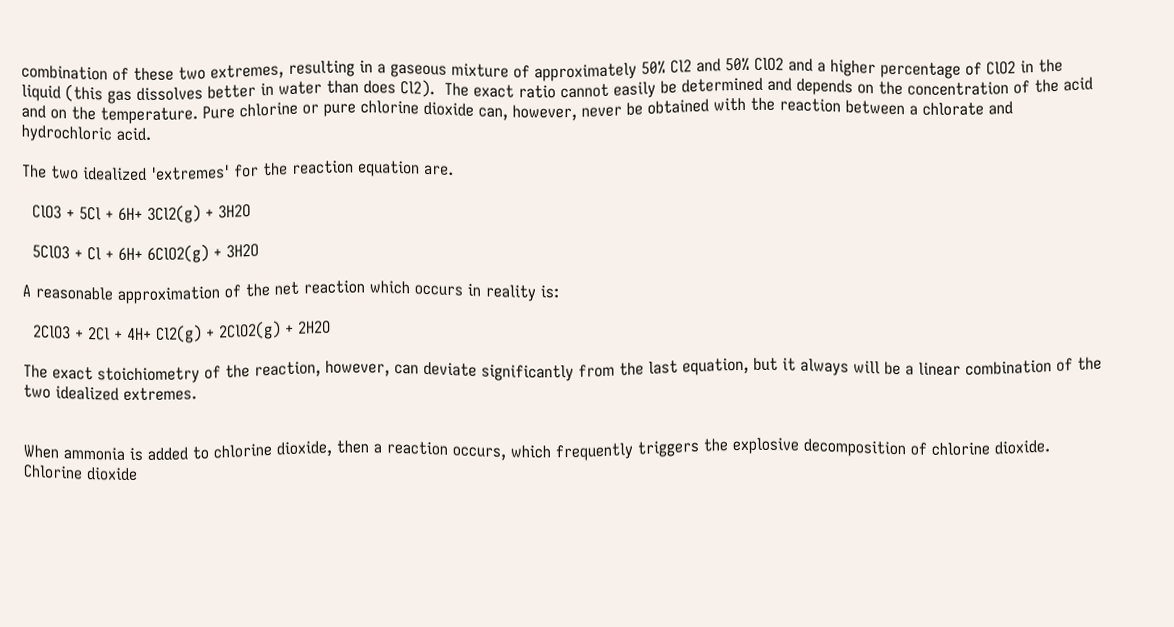combination of these two extremes, resulting in a gaseous mixture of approximately 50% Cl2 and 50% ClO2 and a higher percentage of ClO2 in the liquid (this gas dissolves better in water than does Cl2).  The exact ratio cannot easily be determined and depends on the concentration of the acid and on the temperature. Pure chlorine or pure chlorine dioxide can, however, never be obtained with the reaction between a chlorate and hydrochloric acid.

The two idealized 'extremes' for the reaction equation are.

  ClO3 + 5Cl + 6H+ 3Cl2(g) + 3H2O

  5ClO3 + Cl + 6H+ 6ClO2(g) + 3H2O

A reasonable approximation of the net reaction which occurs in reality is:

  2ClO3 + 2Cl + 4H+ Cl2(g) + 2ClO2(g) + 2H2O

The exact stoichiometry of the reaction, however, can deviate significantly from the last equation, but it always will be a linear combination of the two idealized extremes.


When ammonia is added to chlorine dioxide, then a reaction occurs, which frequently triggers the explosive decomposition of chlorine dioxide. Chlorine dioxide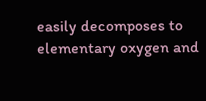easily decomposes to elementary oxygen and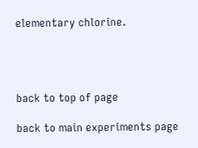elementary chlorine.




back to top of page

back to main experiments page